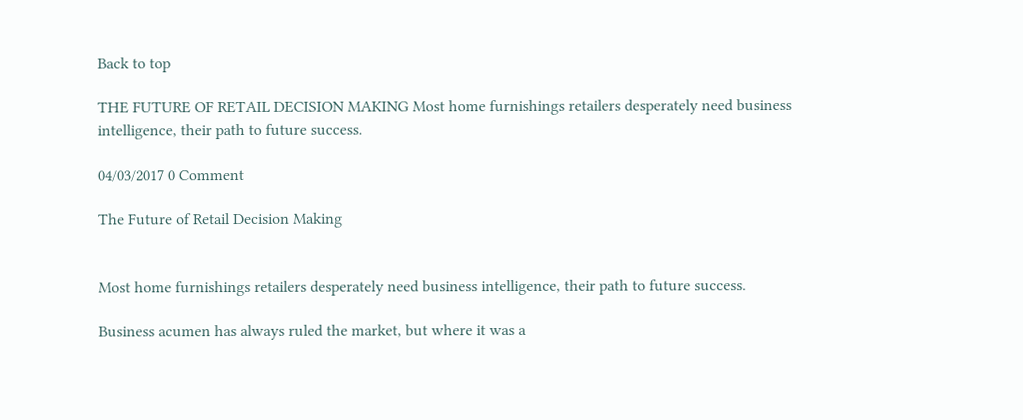Back to top

THE FUTURE OF RETAIL DECISION MAKING Most home furnishings retailers desperately need business intelligence, their path to future success.

04/03/2017 0 Comment

The Future of Retail Decision Making


Most home furnishings retailers desperately need business intelligence, their path to future success.

Business acumen has always ruled the market, but where it was a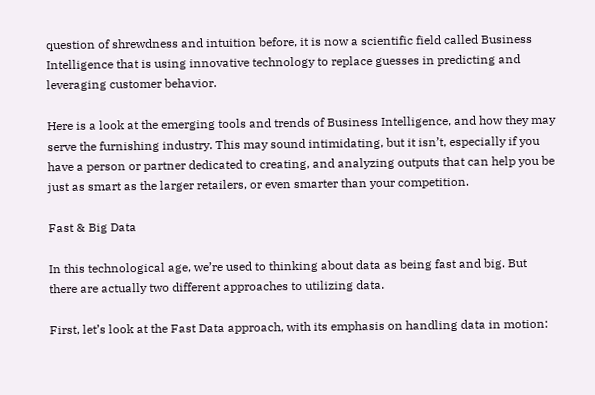question of shrewdness and intuition before, it is now a scientific field called Business Intelligence that is using innovative technology to replace guesses in predicting and leveraging customer behavior.

Here is a look at the emerging tools and trends of Business Intelligence, and how they may serve the furnishing industry. This may sound intimidating, but it isn’t, especially if you have a person or partner dedicated to creating, and analyzing outputs that can help you be just as smart as the larger retailers, or even smarter than your competition.

Fast & Big Data

In this technological age, we’re used to thinking about data as being fast and big. But there are actually two different approaches to utilizing data.

First, let’s look at the Fast Data approach, with its emphasis on handling data in motion: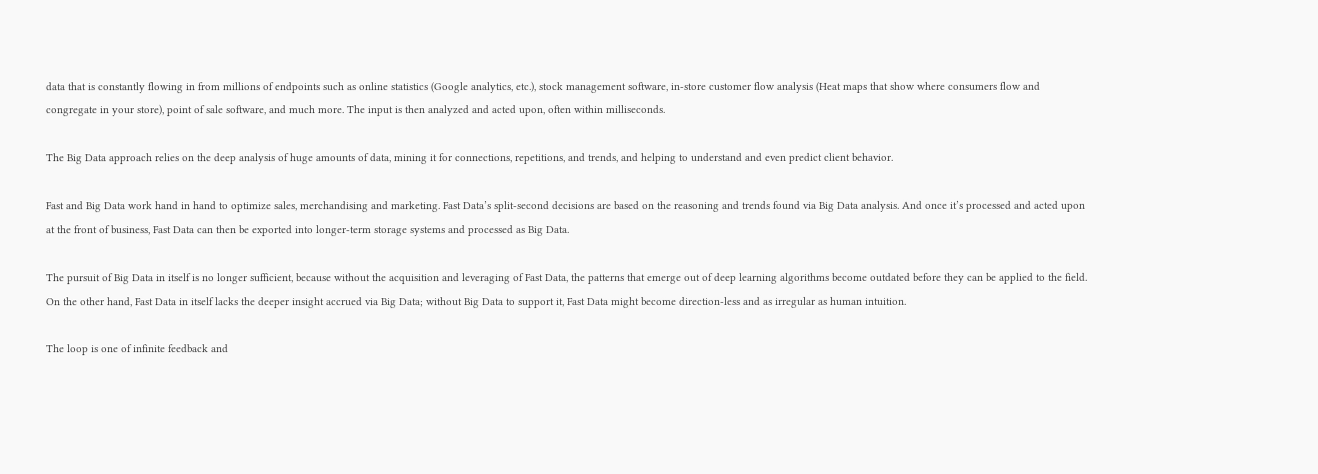data that is constantly flowing in from millions of endpoints such as online statistics (Google analytics, etc.), stock management software, in-store customer flow analysis (Heat maps that show where consumers flow and congregate in your store), point of sale software, and much more. The input is then analyzed and acted upon, often within milliseconds.

The Big Data approach relies on the deep analysis of huge amounts of data, mining it for connections, repetitions, and trends, and helping to understand and even predict client behavior.

Fast and Big Data work hand in hand to optimize sales, merchandising and marketing. Fast Data’s split-second decisions are based on the reasoning and trends found via Big Data analysis. And once it’s processed and acted upon at the front of business, Fast Data can then be exported into longer-term storage systems and processed as Big Data.

The pursuit of Big Data in itself is no longer sufficient, because without the acquisition and leveraging of Fast Data, the patterns that emerge out of deep learning algorithms become outdated before they can be applied to the field. On the other hand, Fast Data in itself lacks the deeper insight accrued via Big Data; without Big Data to support it, Fast Data might become direction-less and as irregular as human intuition.

The loop is one of infinite feedback and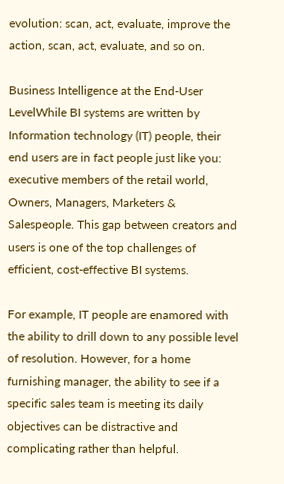evolution: scan, act, evaluate, improve the action, scan, act, evaluate, and so on.

Business Intelligence at the End-User LevelWhile BI systems are written by Information technology (IT) people, their end users are in fact people just like you: executive members of the retail world, Owners, Managers, Marketers & Salespeople. This gap between creators and users is one of the top challenges of efficient, cost-effective BI systems.

For example, IT people are enamored with the ability to drill down to any possible level of resolution. However, for a home furnishing manager, the ability to see if a specific sales team is meeting its daily objectives can be distractive and complicating rather than helpful.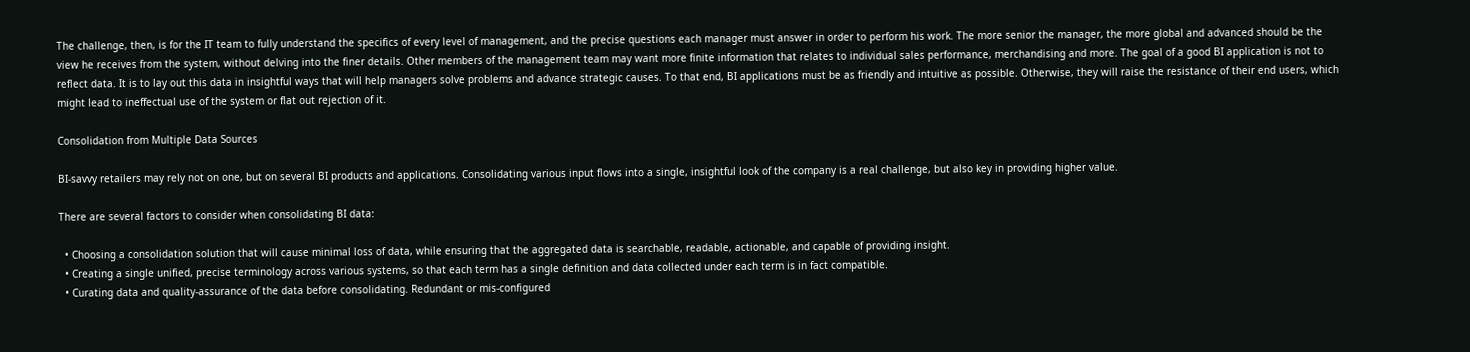The challenge, then, is for the IT team to fully understand the specifics of every level of management, and the precise questions each manager must answer in order to perform his work. The more senior the manager, the more global and advanced should be the view he receives from the system, without delving into the finer details. Other members of the management team may want more finite information that relates to individual sales performance, merchandising and more. The goal of a good BI application is not to reflect data. It is to lay out this data in insightful ways that will help managers solve problems and advance strategic causes. To that end, BI applications must be as friendly and intuitive as possible. Otherwise, they will raise the resistance of their end users, which might lead to ineffectual use of the system or flat out rejection of it.

Consolidation from Multiple Data Sources

BI-savvy retailers may rely not on one, but on several BI products and applications. Consolidating various input flows into a single, insightful look of the company is a real challenge, but also key in providing higher value.

There are several factors to consider when consolidating BI data:

  • Choosing a consolidation solution that will cause minimal loss of data, while ensuring that the aggregated data is searchable, readable, actionable, and capable of providing insight.
  • Creating a single unified, precise terminology across various systems, so that each term has a single definition and data collected under each term is in fact compatible.
  • Curating data and quality-assurance of the data before consolidating. Redundant or mis-configured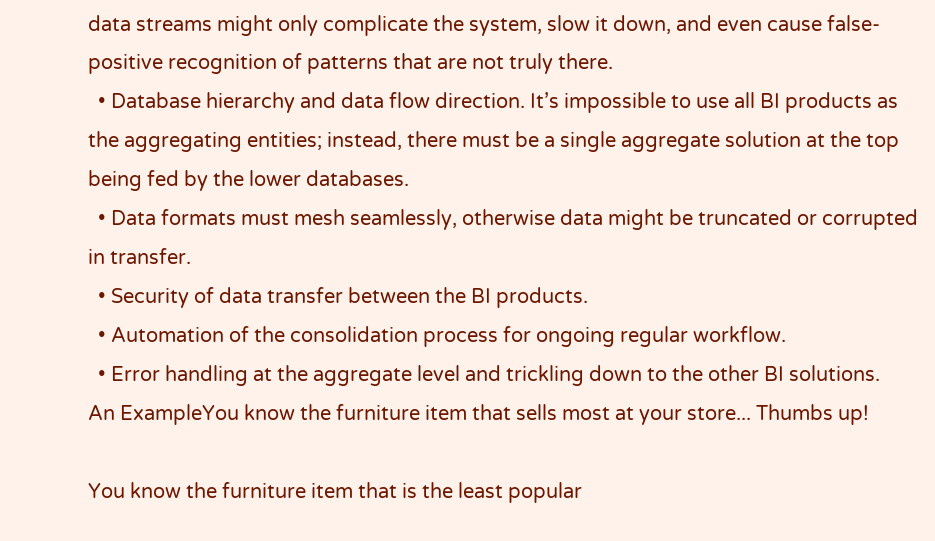data streams might only complicate the system, slow it down, and even cause false-positive recognition of patterns that are not truly there.
  • Database hierarchy and data flow direction. It’s impossible to use all BI products as the aggregating entities; instead, there must be a single aggregate solution at the top being fed by the lower databases.
  • Data formats must mesh seamlessly, otherwise data might be truncated or corrupted in transfer.
  • Security of data transfer between the BI products.
  • Automation of the consolidation process for ongoing regular workflow.
  • Error handling at the aggregate level and trickling down to the other BI solutions.
An ExampleYou know the furniture item that sells most at your store... Thumbs up!

You know the furniture item that is the least popular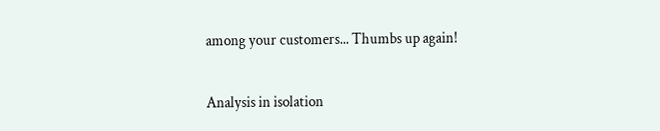among your customers... Thumbs up again!

Analysis in isolation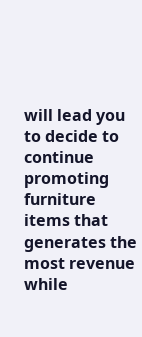will lead you to decide to continue promoting furniture items that generates the most revenue while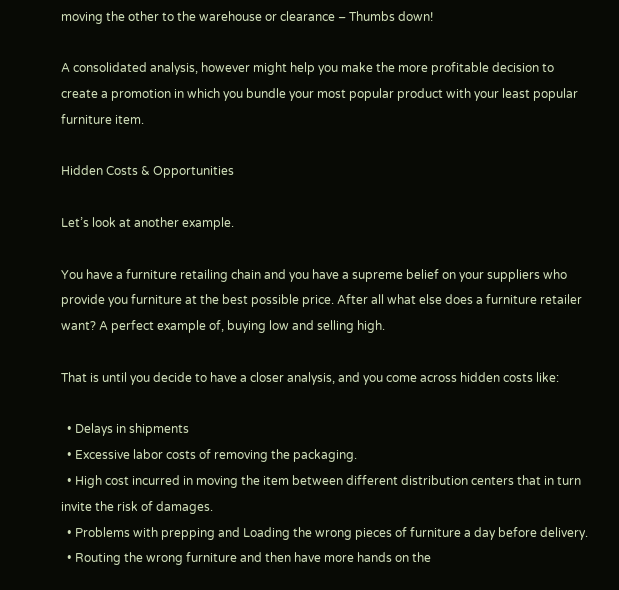moving the other to the warehouse or clearance – Thumbs down!

A consolidated analysis, however might help you make the more profitable decision to create a promotion in which you bundle your most popular product with your least popular furniture item.

Hidden Costs & Opportunities

Let’s look at another example.

You have a furniture retailing chain and you have a supreme belief on your suppliers who provide you furniture at the best possible price. After all what else does a furniture retailer want? A perfect example of, buying low and selling high.

That is until you decide to have a closer analysis, and you come across hidden costs like:

  • Delays in shipments
  • Excessive labor costs of removing the packaging.
  • High cost incurred in moving the item between different distribution centers that in turn invite the risk of damages.
  • Problems with prepping and Loading the wrong pieces of furniture a day before delivery.
  • Routing the wrong furniture and then have more hands on the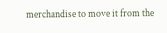merchandise to move it from the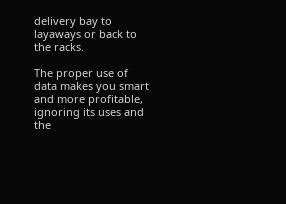delivery bay to layaways or back to the racks.

The proper use of data makes you smart and more profitable, ignoring its uses and the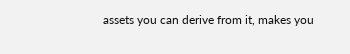assets you can derive from it, makes you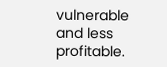vulnerable and less profitable.